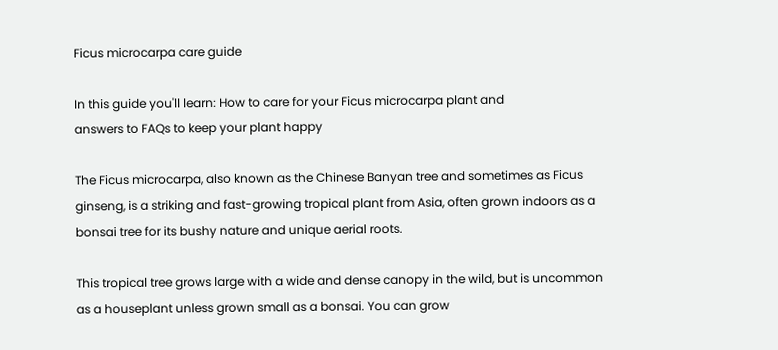Ficus microcarpa care guide

In this guide you'll learn: How to care for your Ficus microcarpa plant and
answers to FAQs to keep your plant happy

The Ficus microcarpa, also known as the Chinese Banyan tree and sometimes as Ficus ginseng, is a striking and fast-growing tropical plant from Asia, often grown indoors as a bonsai tree for its bushy nature and unique aerial roots.

This tropical tree grows large with a wide and dense canopy in the wild, but is uncommon as a houseplant unless grown small as a bonsai. You can grow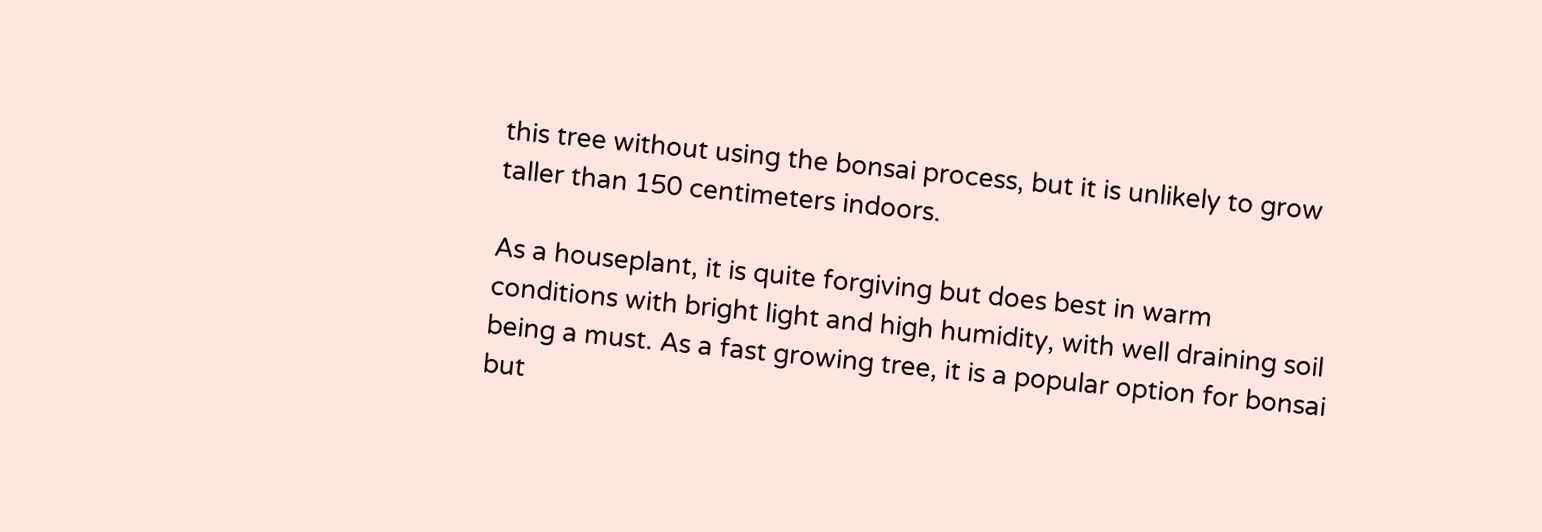this tree without using the bonsai process, but it is unlikely to grow taller than 150 centimeters indoors.

As a houseplant, it is quite forgiving but does best in warm conditions with bright light and high humidity, with well draining soil being a must. As a fast growing tree, it is a popular option for bonsai but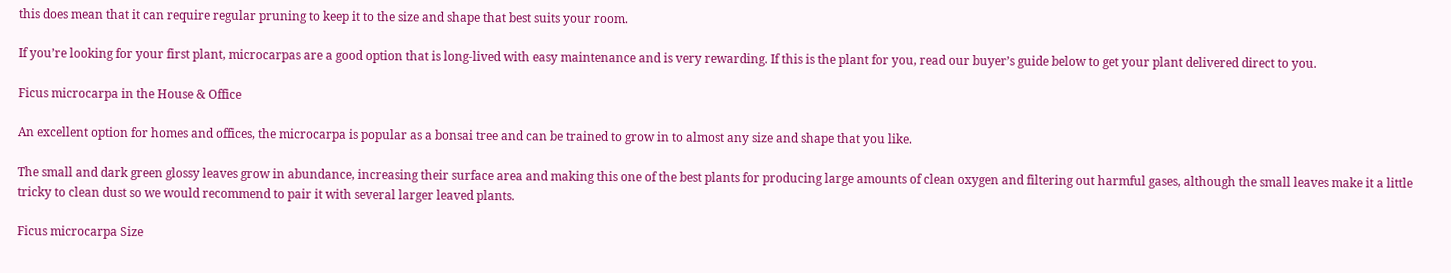this does mean that it can require regular pruning to keep it to the size and shape that best suits your room.

If you’re looking for your first plant, microcarpas are a good option that is long-lived with easy maintenance and is very rewarding. If this is the plant for you, read our buyer’s guide below to get your plant delivered direct to you.

Ficus microcarpa in the House & Office

An excellent option for homes and offices, the microcarpa is popular as a bonsai tree and can be trained to grow in to almost any size and shape that you like.

The small and dark green glossy leaves grow in abundance, increasing their surface area and making this one of the best plants for producing large amounts of clean oxygen and filtering out harmful gases, although the small leaves make it a little tricky to clean dust so we would recommend to pair it with several larger leaved plants.

Ficus microcarpa Size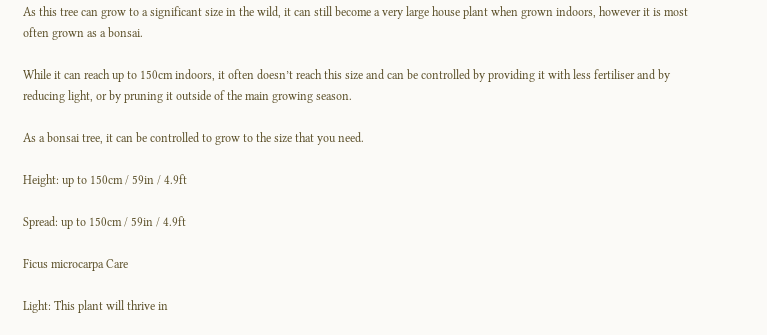As this tree can grow to a significant size in the wild, it can still become a very large house plant when grown indoors, however it is most often grown as a bonsai.

While it can reach up to 150cm indoors, it often doesn’t reach this size and can be controlled by providing it with less fertiliser and by reducing light, or by pruning it outside of the main growing season.

As a bonsai tree, it can be controlled to grow to the size that you need.

Height: up to 150cm / 59in / 4.9ft

Spread: up to 150cm / 59in / 4.9ft

Ficus microcarpa Care

Light: This plant will thrive in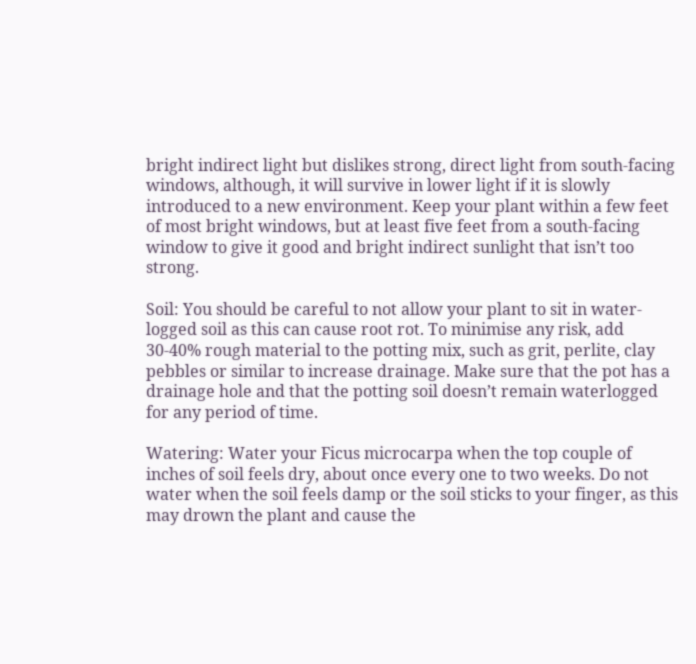bright indirect light but dislikes strong, direct light from south-facing windows, although, it will survive in lower light if it is slowly introduced to a new environment. Keep your plant within a few feet of most bright windows, but at least five feet from a south-facing window to give it good and bright indirect sunlight that isn’t too strong.

Soil: You should be careful to not allow your plant to sit in water-logged soil as this can cause root rot. To minimise any risk, add 30-40% rough material to the potting mix, such as grit, perlite, clay pebbles or similar to increase drainage. Make sure that the pot has a drainage hole and that the potting soil doesn’t remain waterlogged for any period of time.

Watering: Water your Ficus microcarpa when the top couple of inches of soil feels dry, about once every one to two weeks. Do not water when the soil feels damp or the soil sticks to your finger, as this may drown the plant and cause the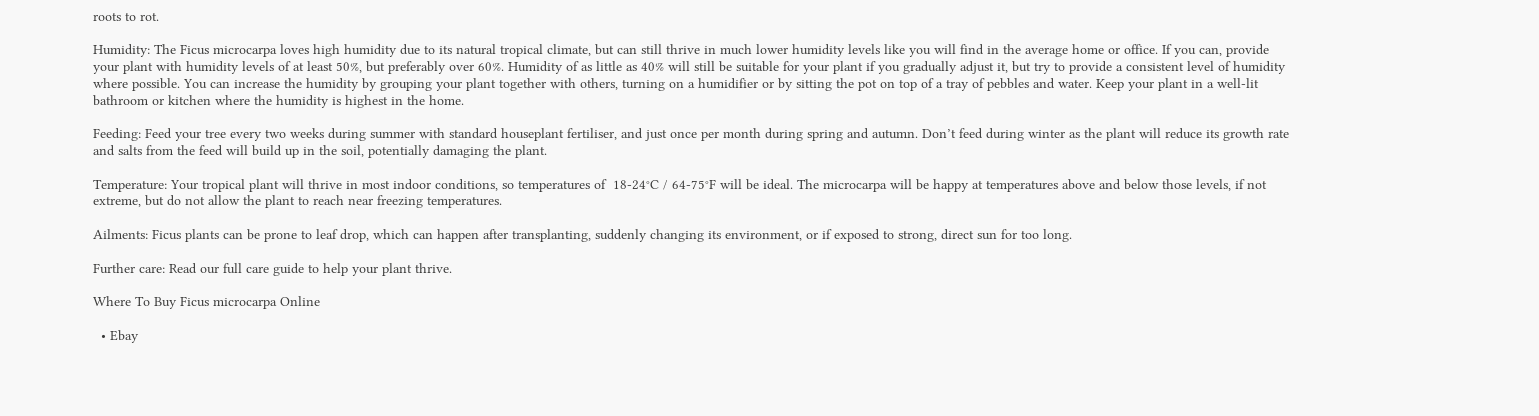roots to rot.

Humidity: The Ficus microcarpa loves high humidity due to its natural tropical climate, but can still thrive in much lower humidity levels like you will find in the average home or office. If you can, provide your plant with humidity levels of at least 50%, but preferably over 60%. Humidity of as little as 40% will still be suitable for your plant if you gradually adjust it, but try to provide a consistent level of humidity where possible. You can increase the humidity by grouping your plant together with others, turning on a humidifier or by sitting the pot on top of a tray of pebbles and water. Keep your plant in a well-lit bathroom or kitchen where the humidity is highest in the home.

Feeding: Feed your tree every two weeks during summer with standard houseplant fertiliser, and just once per month during spring and autumn. Don’t feed during winter as the plant will reduce its growth rate and salts from the feed will build up in the soil, potentially damaging the plant.

Temperature: Your tropical plant will thrive in most indoor conditions, so temperatures of  18-24°C / 64-75°F will be ideal. The microcarpa will be happy at temperatures above and below those levels, if not extreme, but do not allow the plant to reach near freezing temperatures.

Ailments: Ficus plants can be prone to leaf drop, which can happen after transplanting, suddenly changing its environment, or if exposed to strong, direct sun for too long.

Further care: Read our full care guide to help your plant thrive.

Where To Buy Ficus microcarpa Online

  • Ebay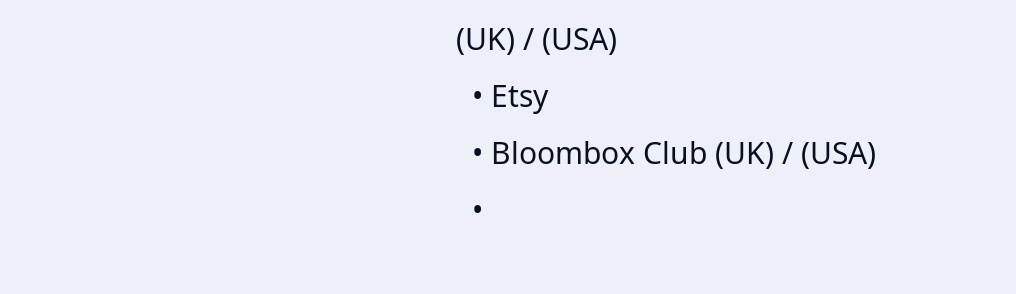(UK) / (USA)
  • Etsy
  • Bloombox Club (UK) / (USA)
  •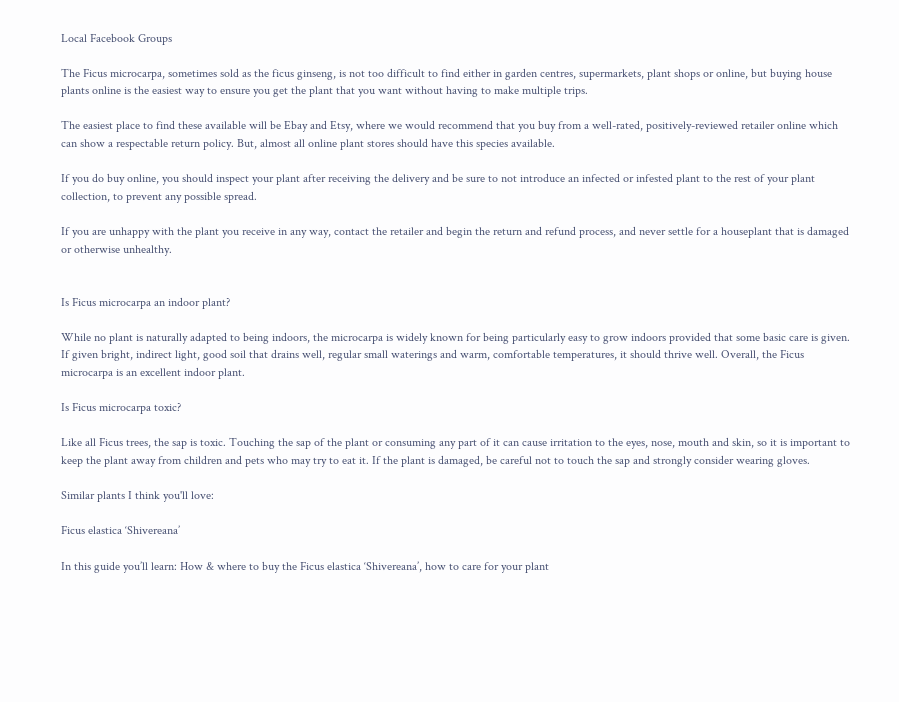Local Facebook Groups

The Ficus microcarpa, sometimes sold as the ficus ginseng, is not too difficult to find either in garden centres, supermarkets, plant shops or online, but buying house plants online is the easiest way to ensure you get the plant that you want without having to make multiple trips.

The easiest place to find these available will be Ebay and Etsy, where we would recommend that you buy from a well-rated, positively-reviewed retailer online which can show a respectable return policy. But, almost all online plant stores should have this species available.

If you do buy online, you should inspect your plant after receiving the delivery and be sure to not introduce an infected or infested plant to the rest of your plant collection, to prevent any possible spread.

If you are unhappy with the plant you receive in any way, contact the retailer and begin the return and refund process, and never settle for a houseplant that is damaged or otherwise unhealthy.


Is Ficus microcarpa an indoor plant?

While no plant is naturally adapted to being indoors, the microcarpa is widely known for being particularly easy to grow indoors provided that some basic care is given. If given bright, indirect light, good soil that drains well, regular small waterings and warm, comfortable temperatures, it should thrive well. Overall, the Ficus microcarpa is an excellent indoor plant.

Is Ficus microcarpa toxic?

Like all Ficus trees, the sap is toxic. Touching the sap of the plant or consuming any part of it can cause irritation to the eyes, nose, mouth and skin, so it is important to keep the plant away from children and pets who may try to eat it. If the plant is damaged, be careful not to touch the sap and strongly consider wearing gloves.

Similar plants I think you'll love:

Ficus elastica ‘Shivereana’

In this guide you’ll learn: How & where to buy the Ficus elastica ‘Shivereana’, how to care for your plant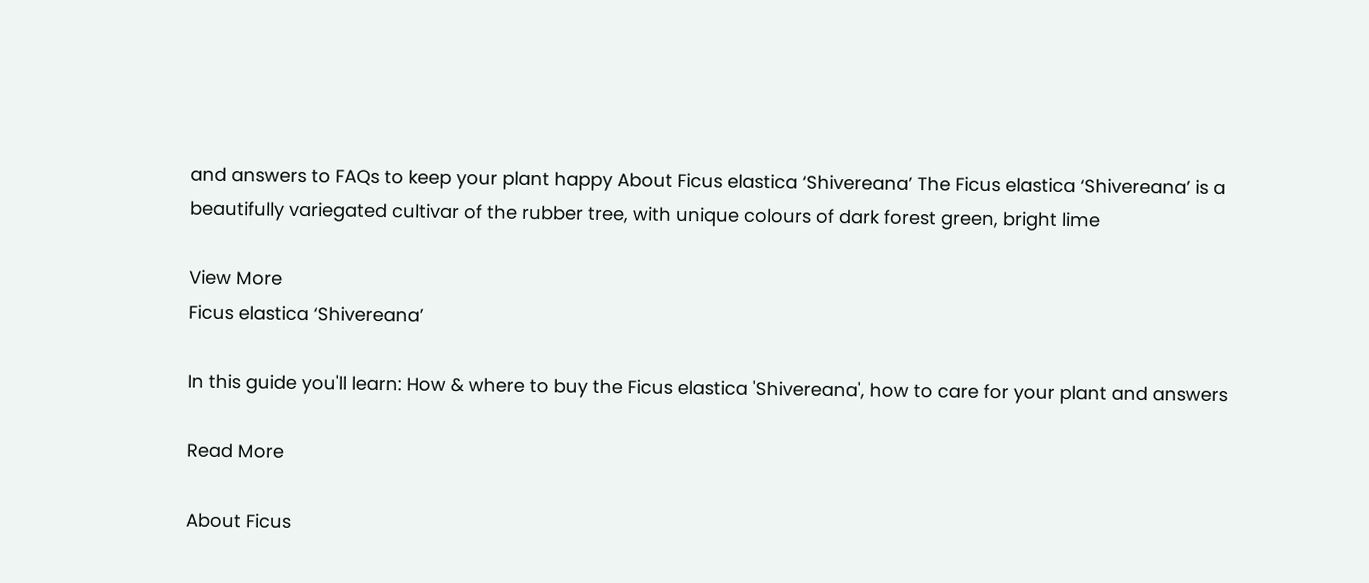and answers to FAQs to keep your plant happy About Ficus elastica ‘Shivereana’ The Ficus elastica ‘Shivereana’ is a beautifully variegated cultivar of the rubber tree, with unique colours of dark forest green, bright lime

View More
Ficus elastica ‘Shivereana’

In this guide you'll learn: How & where to buy the Ficus elastica 'Shivereana', how to care for your plant and answers

Read More

About Ficus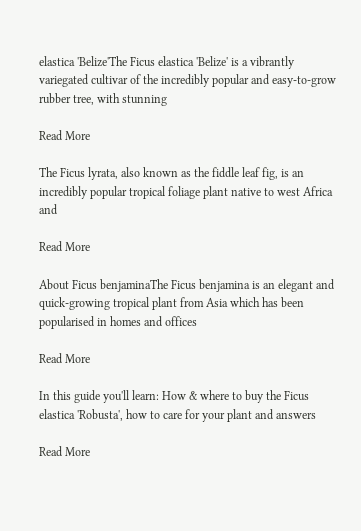elastica 'Belize'The Ficus elastica 'Belize' is a vibrantly variegated cultivar of the incredibly popular and easy-to-grow rubber tree, with stunning

Read More

The Ficus lyrata, also known as the fiddle leaf fig, is an incredibly popular tropical foliage plant native to west Africa and

Read More

About Ficus benjaminaThe Ficus benjamina is an elegant and quick-growing tropical plant from Asia which has been popularised in homes and offices

Read More

In this guide you'll learn: How & where to buy the Ficus elastica 'Robusta', how to care for your plant and answers

Read More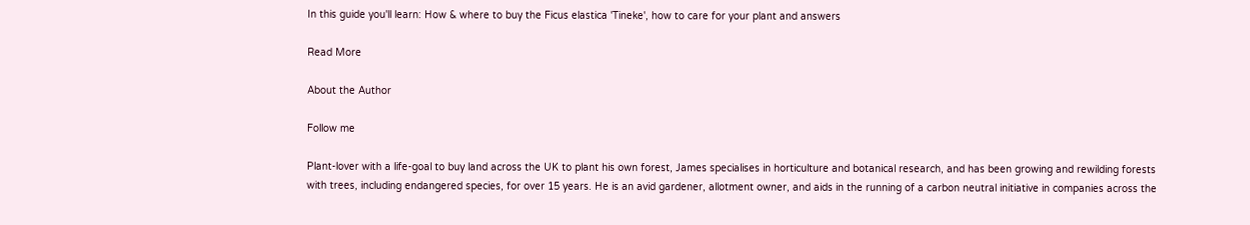In this guide you'll learn: How & where to buy the Ficus elastica 'Tineke', how to care for your plant and answers

Read More

About the Author

Follow me

Plant-lover with a life-goal to buy land across the UK to plant his own forest, James specialises in horticulture and botanical research, and has been growing and rewilding forests with trees, including endangered species, for over 15 years. He is an avid gardener, allotment owner, and aids in the running of a carbon neutral initiative in companies across the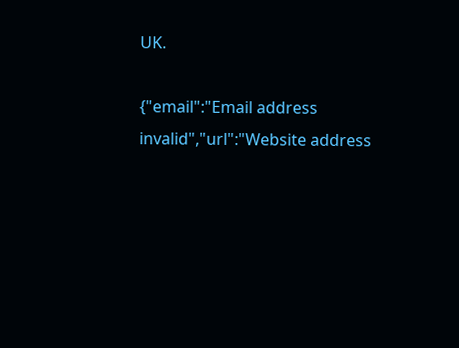UK.

{"email":"Email address invalid","url":"Website address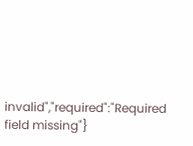invalid","required":"Required field missing"}